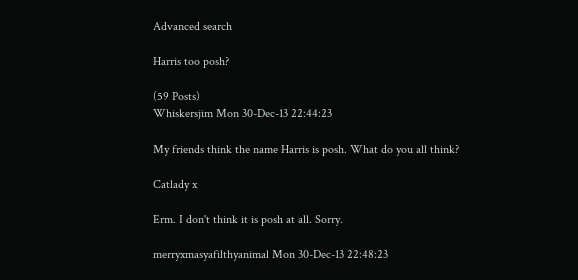Advanced search

Harris too posh?

(59 Posts)
Whiskersjim Mon 30-Dec-13 22:44:23

My friends think the name Harris is posh. What do you all think?

Catlady x

Erm. I don't think it is posh at all. Sorry.

merryxmasyafilthyanimal Mon 30-Dec-13 22:48:23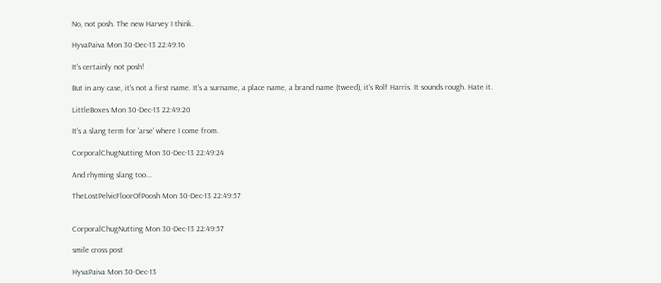No, not posh. The new Harvey I think.

HyvaPaiva Mon 30-Dec-13 22:49:16

It's certainly not posh!

But in any case, it's not a first name. It's a surname, a place name, a brand name (tweed), it's Rolf Harris. It sounds rough. Hate it.

LittleBoxes Mon 30-Dec-13 22:49:20

It's a slang term for 'arse' where I come from.

CorporalChugNutting Mon 30-Dec-13 22:49:24

And rhyming slang too...

TheLostPelvicFloorOfPoosh Mon 30-Dec-13 22:49:57


CorporalChugNutting Mon 30-Dec-13 22:49:57

smile cross post

HyvaPaiva Mon 30-Dec-13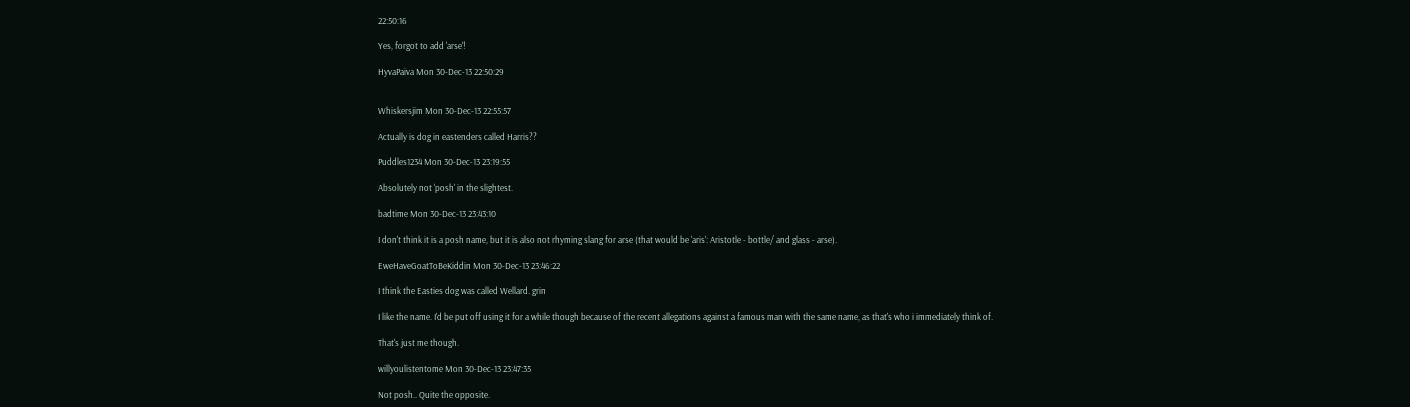22:50:16

Yes, forgot to add 'arse'!

HyvaPaiva Mon 30-Dec-13 22:50:29


Whiskersjim Mon 30-Dec-13 22:55:57

Actually is dog in eastenders called Harris??

Puddles1234 Mon 30-Dec-13 23:19:55

Absolutely not 'posh' in the slightest.

badtime Mon 30-Dec-13 23:43:10

I don't think it is a posh name, but it is also not rhyming slang for arse (that would be 'aris': Aristotle - bottle/ and glass - arse).

EweHaveGoatToBeKiddin Mon 30-Dec-13 23:46:22

I think the Easties dog was called Wellard. grin

I like the name. I'd be put off using it for a while though because of the recent allegations against a famous man with the same name, as that's who i immediately think of.

That's just me though.

willyoulistentome Mon 30-Dec-13 23:47:35

Not posh.. Quite the opposite.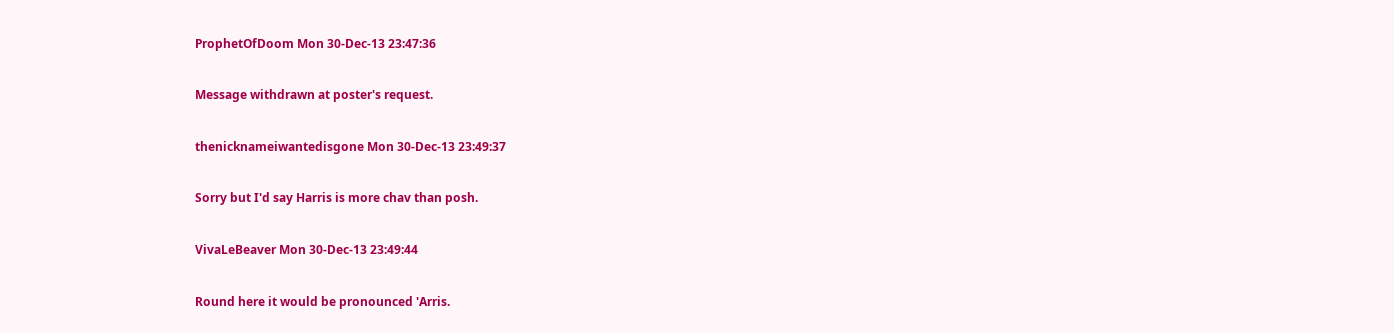ProphetOfDoom Mon 30-Dec-13 23:47:36

Message withdrawn at poster's request.

thenicknameiwantedisgone Mon 30-Dec-13 23:49:37

Sorry but I'd say Harris is more chav than posh.

VivaLeBeaver Mon 30-Dec-13 23:49:44

Round here it would be pronounced 'Arris.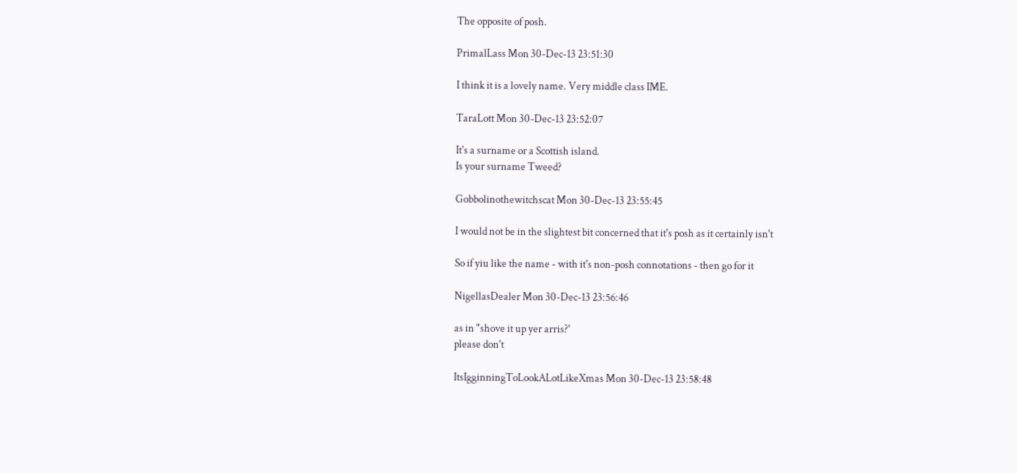The opposite of posh.

PrimalLass Mon 30-Dec-13 23:51:30

I think it is a lovely name. Very middle class IME.

TaraLott Mon 30-Dec-13 23:52:07

It's a surname or a Scottish island.
Is your surname Tweed?

Gobbolinothewitchscat Mon 30-Dec-13 23:55:45

I would not be in the slightest bit concerned that it's posh as it certainly isn't

So if yiu like the name - with it's non-posh connotations - then go for it

NigellasDealer Mon 30-Dec-13 23:56:46

as in "shove it up yer arris?'
please don't

ItsIgginningToLookALotLikeXmas Mon 30-Dec-13 23:58:48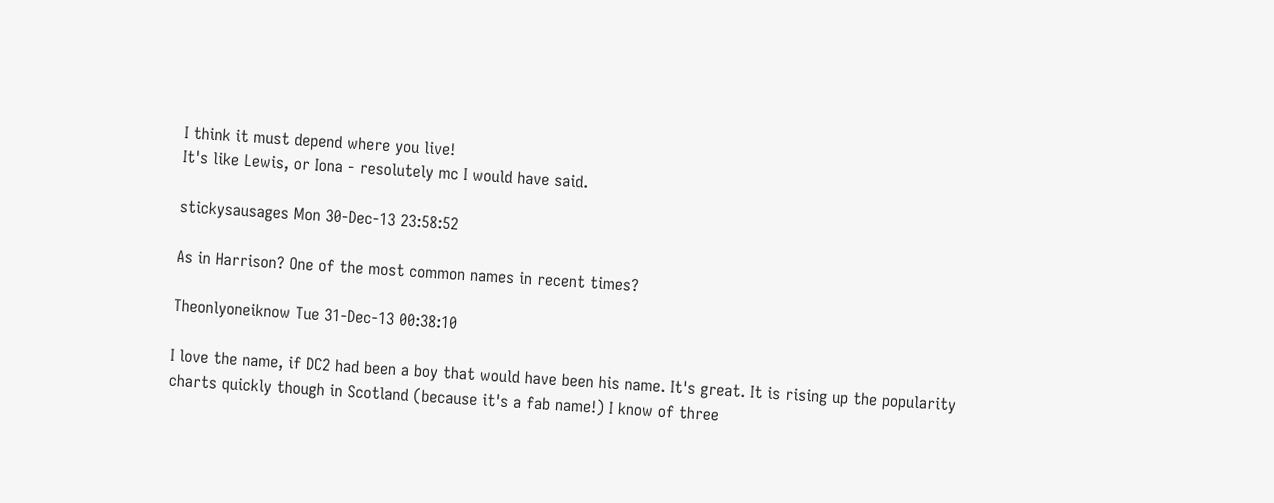I think it must depend where you live!
It's like Lewis, or Iona - resolutely mc I would have said.

stickysausages Mon 30-Dec-13 23:58:52

As in Harrison? One of the most common names in recent times?

Theonlyoneiknow Tue 31-Dec-13 00:38:10

I love the name, if DC2 had been a boy that would have been his name. It's great. It is rising up the popularity charts quickly though in Scotland (because it's a fab name!) I know of three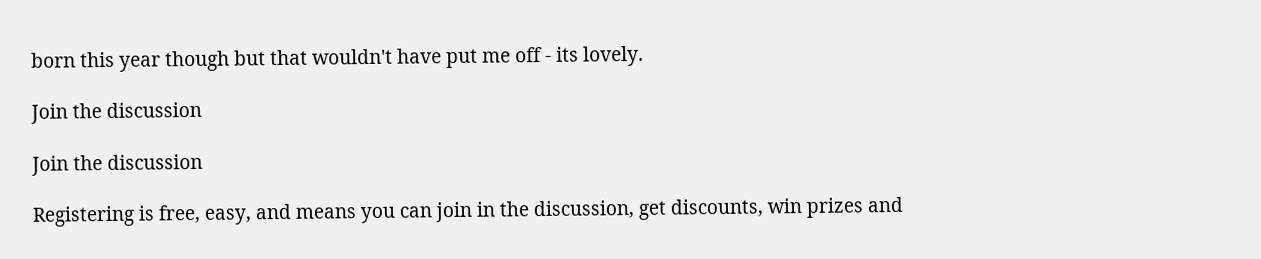born this year though but that wouldn't have put me off - its lovely.

Join the discussion

Join the discussion

Registering is free, easy, and means you can join in the discussion, get discounts, win prizes and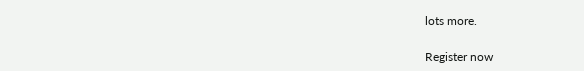lots more.

Register now